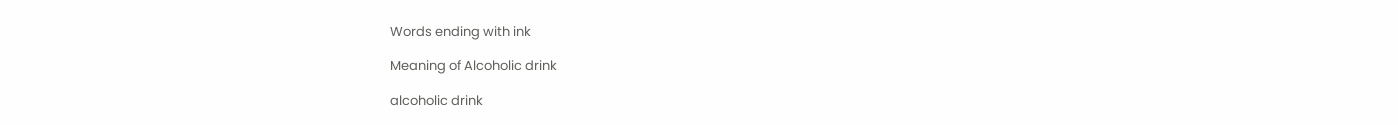Words ending with ink

Meaning of Alcoholic drink

alcoholic drink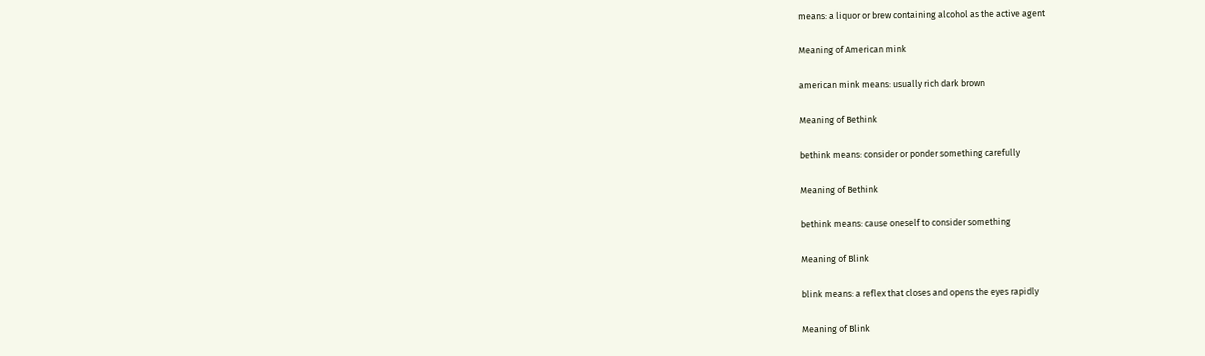means: a liquor or brew containing alcohol as the active agent

Meaning of American mink

american mink means: usually rich dark brown

Meaning of Bethink

bethink means: consider or ponder something carefully

Meaning of Bethink

bethink means: cause oneself to consider something

Meaning of Blink

blink means: a reflex that closes and opens the eyes rapidly

Meaning of Blink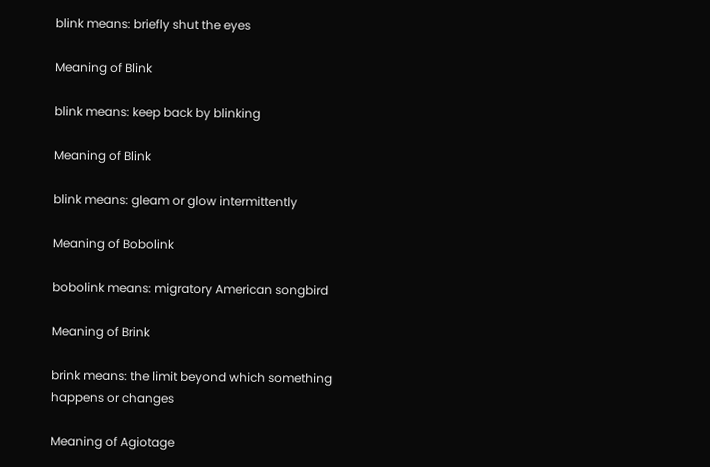blink means: briefly shut the eyes

Meaning of Blink

blink means: keep back by blinking

Meaning of Blink

blink means: gleam or glow intermittently

Meaning of Bobolink

bobolink means: migratory American songbird

Meaning of Brink

brink means: the limit beyond which something happens or changes

Meaning of Agiotage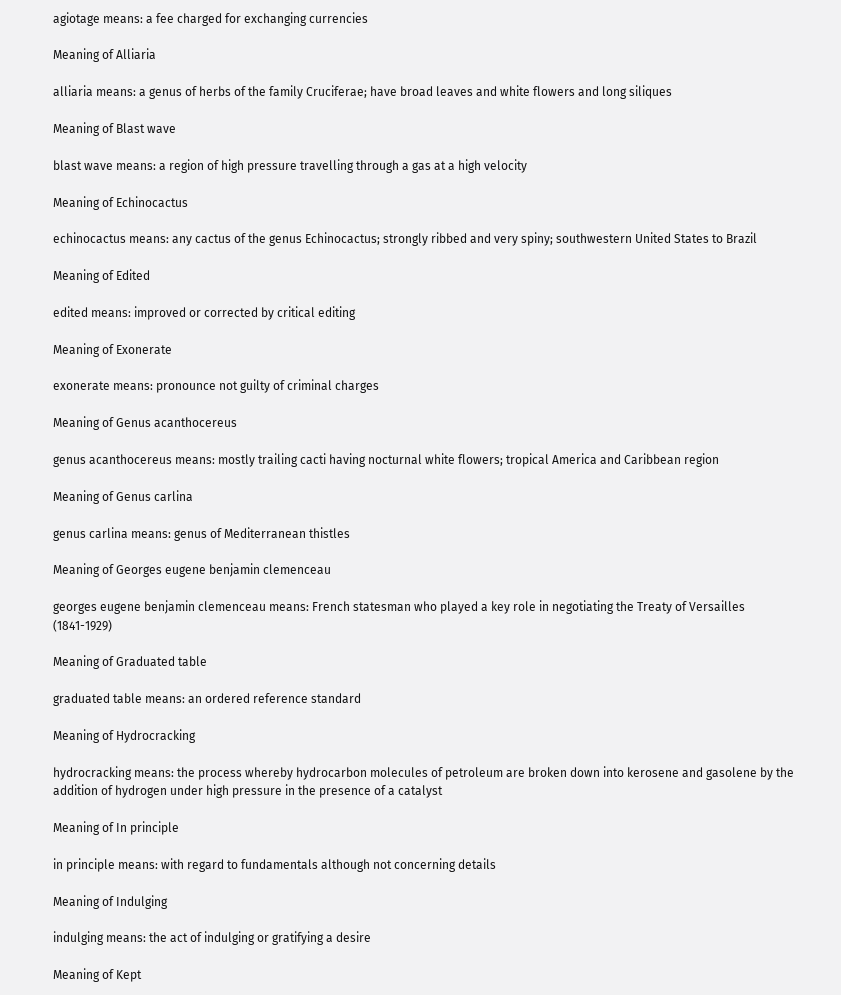agiotage means: a fee charged for exchanging currencies

Meaning of Alliaria

alliaria means: a genus of herbs of the family Cruciferae; have broad leaves and white flowers and long siliques

Meaning of Blast wave

blast wave means: a region of high pressure travelling through a gas at a high velocity

Meaning of Echinocactus

echinocactus means: any cactus of the genus Echinocactus; strongly ribbed and very spiny; southwestern United States to Brazil

Meaning of Edited

edited means: improved or corrected by critical editing

Meaning of Exonerate

exonerate means: pronounce not guilty of criminal charges

Meaning of Genus acanthocereus

genus acanthocereus means: mostly trailing cacti having nocturnal white flowers; tropical America and Caribbean region

Meaning of Genus carlina

genus carlina means: genus of Mediterranean thistles

Meaning of Georges eugene benjamin clemenceau

georges eugene benjamin clemenceau means: French statesman who played a key role in negotiating the Treaty of Versailles (1841-1929)

Meaning of Graduated table

graduated table means: an ordered reference standard

Meaning of Hydrocracking

hydrocracking means: the process whereby hydrocarbon molecules of petroleum are broken down into kerosene and gasolene by the addition of hydrogen under high pressure in the presence of a catalyst

Meaning of In principle

in principle means: with regard to fundamentals although not concerning details

Meaning of Indulging

indulging means: the act of indulging or gratifying a desire

Meaning of Kept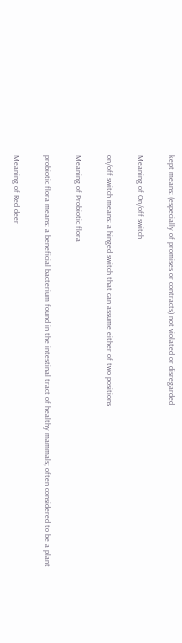kept means: (especially of promises or contracts) not violated or disregarded

Meaning of On/off switch

on/off switch means: a hinged switch that can assume either of two positions

Meaning of Probiotic flora

probiotic flora means: a beneficial bacterium found in the intestinal tract of healthy mammals; often considered to be a plant

Meaning of Red deer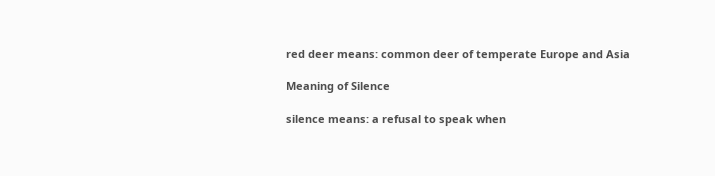red deer means: common deer of temperate Europe and Asia

Meaning of Silence

silence means: a refusal to speak when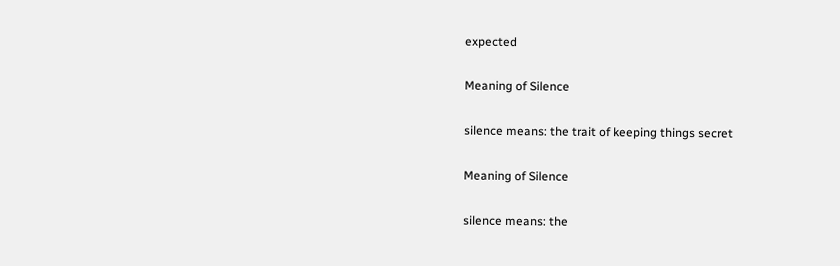expected

Meaning of Silence

silence means: the trait of keeping things secret

Meaning of Silence

silence means: the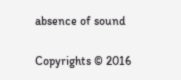absence of sound

Copyrights © 2016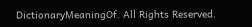DictionaryMeaningOf. All Rights Reserved.